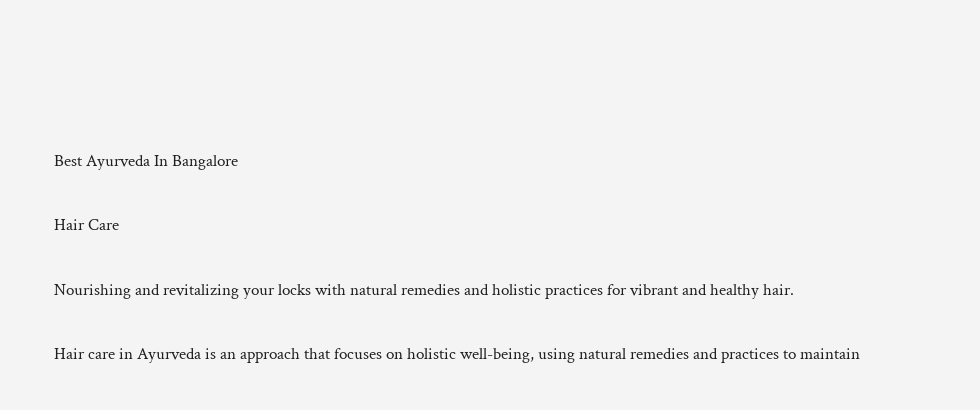Best Ayurveda In Bangalore

Hair Care

Nourishing and revitalizing your locks with natural remedies and holistic practices for vibrant and healthy hair.

Hair care in Ayurveda is an approach that focuses on holistic well-being, using natural remedies and practices to maintain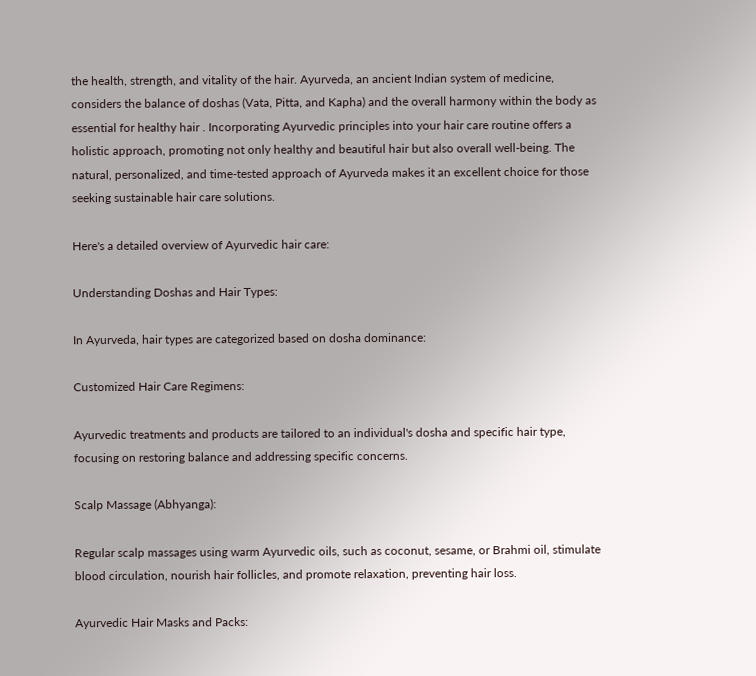the health, strength, and vitality of the hair. Ayurveda, an ancient Indian system of medicine, considers the balance of doshas (Vata, Pitta, and Kapha) and the overall harmony within the body as essential for healthy hair . Incorporating Ayurvedic principles into your hair care routine offers a holistic approach, promoting not only healthy and beautiful hair but also overall well-being. The natural, personalized, and time-tested approach of Ayurveda makes it an excellent choice for those seeking sustainable hair care solutions.

Here's a detailed overview of Ayurvedic hair care:

Understanding Doshas and Hair Types:

In Ayurveda, hair types are categorized based on dosha dominance:

Customized Hair Care Regimens:

Ayurvedic treatments and products are tailored to an individual's dosha and specific hair type, focusing on restoring balance and addressing specific concerns.

Scalp Massage (Abhyanga):

Regular scalp massages using warm Ayurvedic oils, such as coconut, sesame, or Brahmi oil, stimulate blood circulation, nourish hair follicles, and promote relaxation, preventing hair loss.

Ayurvedic Hair Masks and Packs: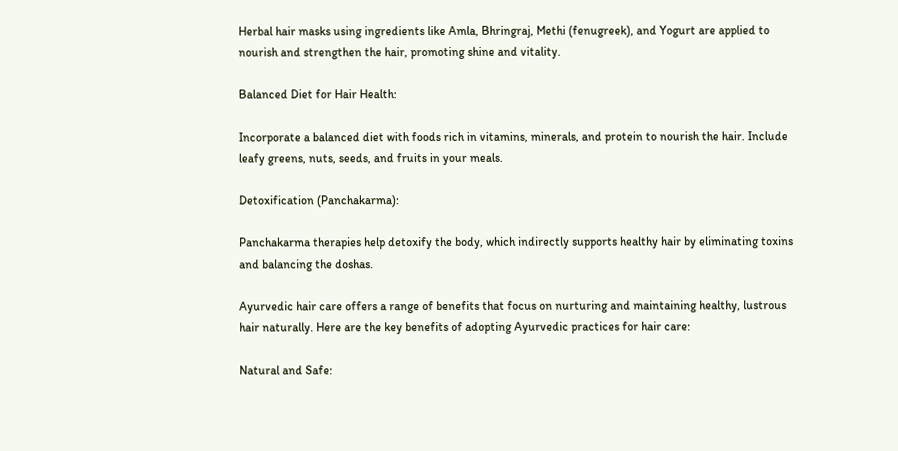Herbal hair masks using ingredients like Amla, Bhringraj, Methi (fenugreek), and Yogurt are applied to nourish and strengthen the hair, promoting shine and vitality.

Balanced Diet for Hair Health:

Incorporate a balanced diet with foods rich in vitamins, minerals, and protein to nourish the hair. Include leafy greens, nuts, seeds, and fruits in your meals.

Detoxification (Panchakarma):

Panchakarma therapies help detoxify the body, which indirectly supports healthy hair by eliminating toxins and balancing the doshas.

Ayurvedic hair care offers a range of benefits that focus on nurturing and maintaining healthy, lustrous hair naturally. Here are the key benefits of adopting Ayurvedic practices for hair care:

Natural and Safe: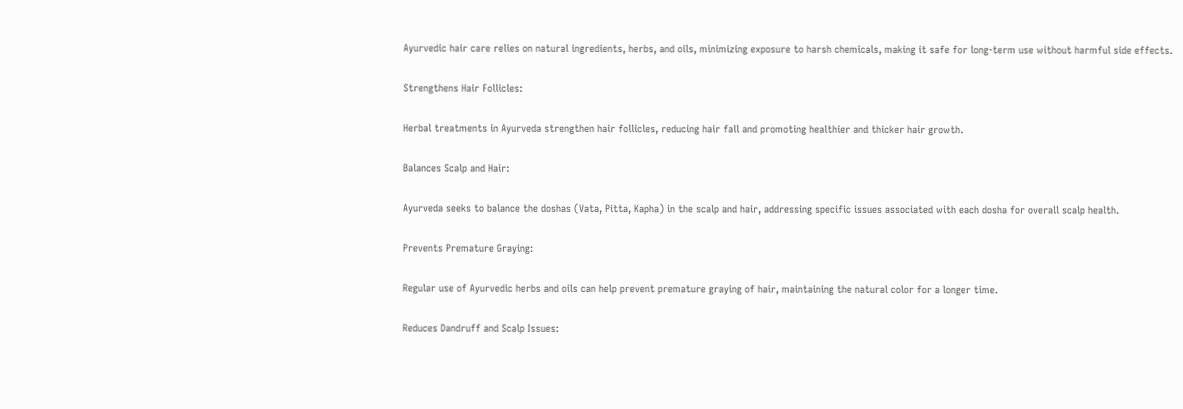Ayurvedic hair care relies on natural ingredients, herbs, and oils, minimizing exposure to harsh chemicals, making it safe for long-term use without harmful side effects.

Strengthens Hair Follicles:

Herbal treatments in Ayurveda strengthen hair follicles, reducing hair fall and promoting healthier and thicker hair growth.

Balances Scalp and Hair:

Ayurveda seeks to balance the doshas (Vata, Pitta, Kapha) in the scalp and hair, addressing specific issues associated with each dosha for overall scalp health.

Prevents Premature Graying:

Regular use of Ayurvedic herbs and oils can help prevent premature graying of hair, maintaining the natural color for a longer time.

Reduces Dandruff and Scalp Issues: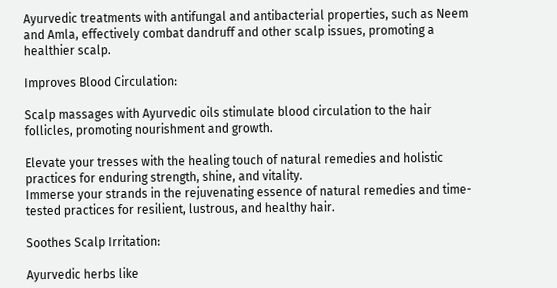Ayurvedic treatments with antifungal and antibacterial properties, such as Neem and Amla, effectively combat dandruff and other scalp issues, promoting a healthier scalp.

Improves Blood Circulation:

Scalp massages with Ayurvedic oils stimulate blood circulation to the hair follicles, promoting nourishment and growth.

Elevate your tresses with the healing touch of natural remedies and holistic practices for enduring strength, shine, and vitality.
Immerse your strands in the rejuvenating essence of natural remedies and time-tested practices for resilient, lustrous, and healthy hair.

Soothes Scalp Irritation:

Ayurvedic herbs like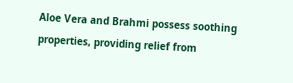Aloe Vera and Brahmi possess soothing properties, providing relief from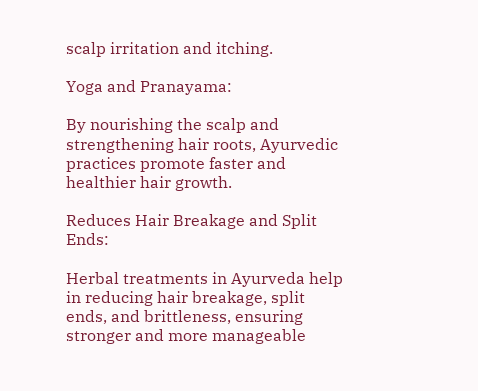scalp irritation and itching.

Yoga and Pranayama:

By nourishing the scalp and strengthening hair roots, Ayurvedic practices promote faster and healthier hair growth.

Reduces Hair Breakage and Split Ends:

Herbal treatments in Ayurveda help in reducing hair breakage, split ends, and brittleness, ensuring stronger and more manageable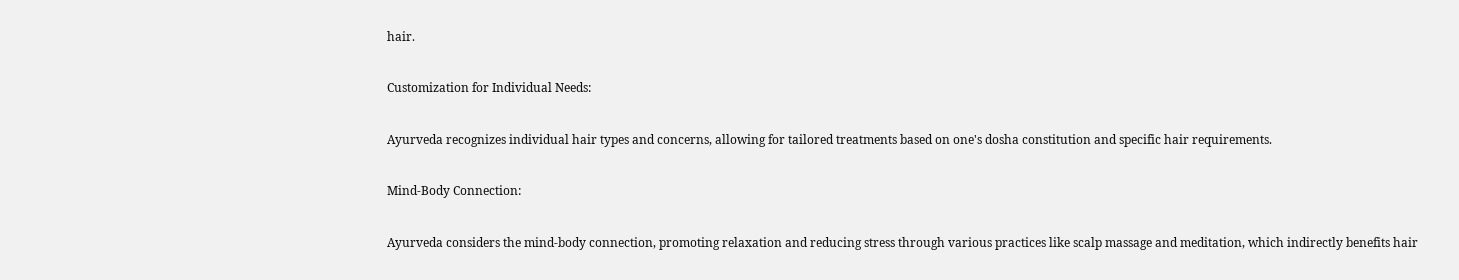hair.

Customization for Individual Needs:

Ayurveda recognizes individual hair types and concerns, allowing for tailored treatments based on one's dosha constitution and specific hair requirements.

Mind-Body Connection:

Ayurveda considers the mind-body connection, promoting relaxation and reducing stress through various practices like scalp massage and meditation, which indirectly benefits hair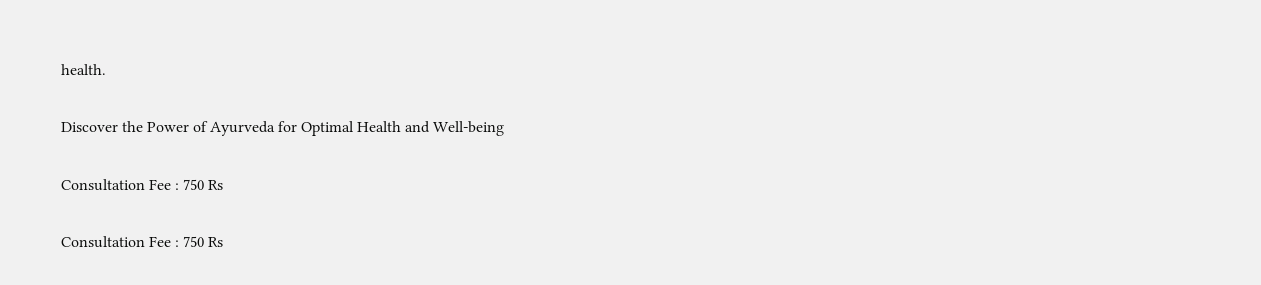health.

Discover the Power of Ayurveda for Optimal Health and Well-being

Consultation Fee : 750 Rs

Consultation Fee : 750 Rs